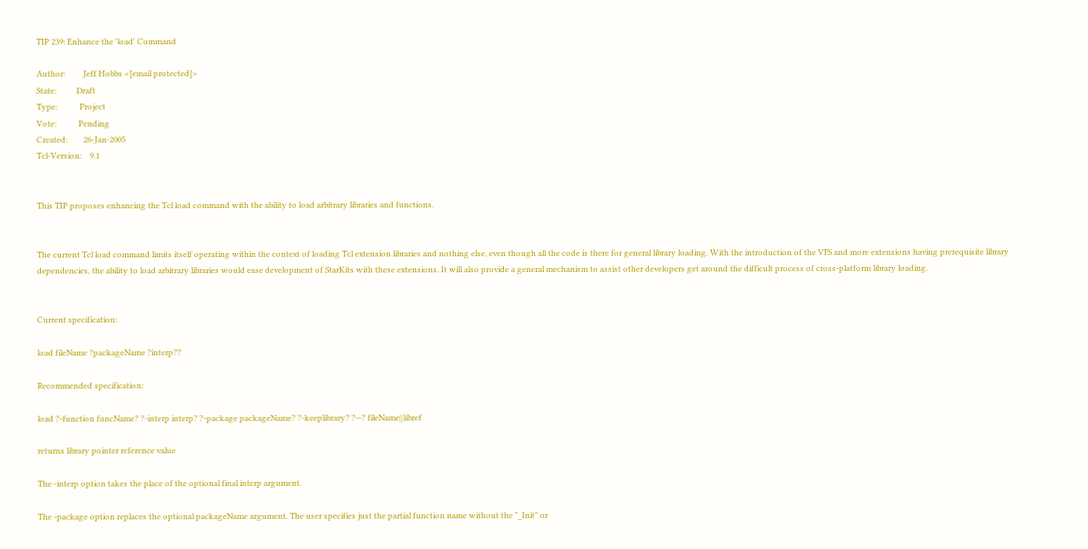TIP 239: Enhance the 'load' Command

Author:         Jeff Hobbs <[email protected]>
State:          Draft
Type:           Project
Vote:           Pending
Created:        26-Jan-2005
Tcl-Version:    9.1


This TIP proposes enhancing the Tcl load command with the ability to load arbitrary libraries and functions.


The current Tcl load command limits itself operating within the context of loading Tcl extension libraries and nothing else, even though all the code is there for general library loading. With the introduction of the VFS and more extensions having prerequisite library dependencies, the ability to load arbitrary libraries would ease development of StarKits with these extensions. It will also provide a general mechanism to assist other developers get around the difficult process of cross-platform library loading.


Current specification:

load fileName ?packageName ?interp??

Recommended specification:

load ?-function funcName? ?-interp interp? ?-package packageName? ?-keeplibrary? ?--? fileName||libref

returns library pointer reference value

The -interp option takes the place of the optional final interp argument.

The -package option replaces the optional packageName argument. The user specifies just the partial function name without the "_Init" or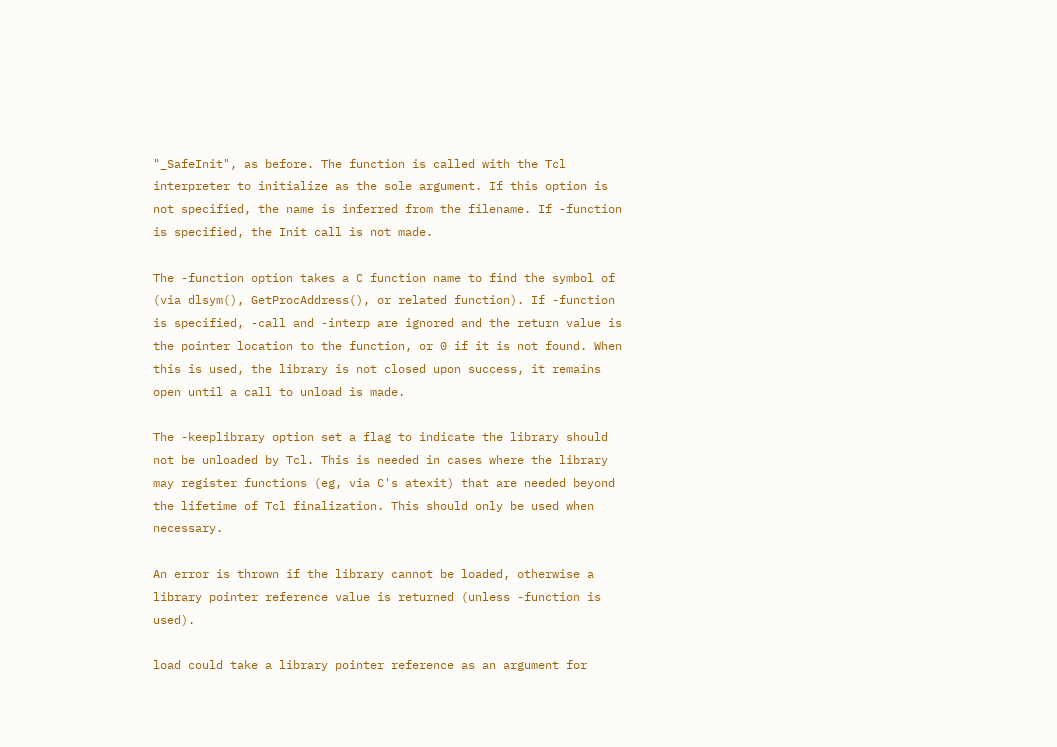"_SafeInit", as before. The function is called with the Tcl interpreter to initialize as the sole argument. If this option is not specified, the name is inferred from the filename. If -function is specified, the Init call is not made.

The -function option takes a C function name to find the symbol of (via dlsym(), GetProcAddress(), or related function). If -function is specified, -call and -interp are ignored and the return value is the pointer location to the function, or 0 if it is not found. When this is used, the library is not closed upon success, it remains open until a call to unload is made.

The -keeplibrary option set a flag to indicate the library should not be unloaded by Tcl. This is needed in cases where the library may register functions (eg, via C's atexit) that are needed beyond the lifetime of Tcl finalization. This should only be used when necessary.

An error is thrown if the library cannot be loaded, otherwise a library pointer reference value is returned (unless -function is used).

load could take a library pointer reference as an argument for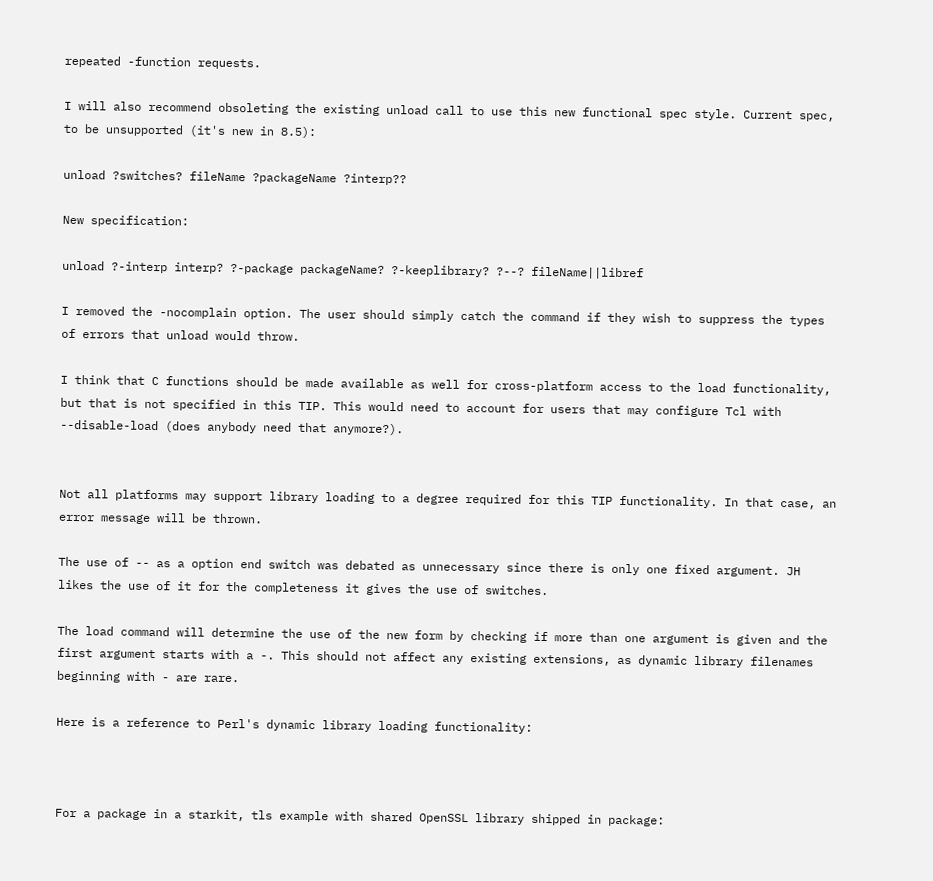repeated -function requests.

I will also recommend obsoleting the existing unload call to use this new functional spec style. Current spec, to be unsupported (it's new in 8.5):

unload ?switches? fileName ?packageName ?interp??

New specification:

unload ?-interp interp? ?-package packageName? ?-keeplibrary? ?--? fileName||libref

I removed the -nocomplain option. The user should simply catch the command if they wish to suppress the types of errors that unload would throw.

I think that C functions should be made available as well for cross-platform access to the load functionality, but that is not specified in this TIP. This would need to account for users that may configure Tcl with --disable-load (does anybody need that anymore?).


Not all platforms may support library loading to a degree required for this TIP functionality. In that case, an error message will be thrown.

The use of -- as a option end switch was debated as unnecessary since there is only one fixed argument. JH likes the use of it for the completeness it gives the use of switches.

The load command will determine the use of the new form by checking if more than one argument is given and the first argument starts with a -. This should not affect any existing extensions, as dynamic library filenames beginning with - are rare.

Here is a reference to Perl's dynamic library loading functionality:



For a package in a starkit, tls example with shared OpenSSL library shipped in package: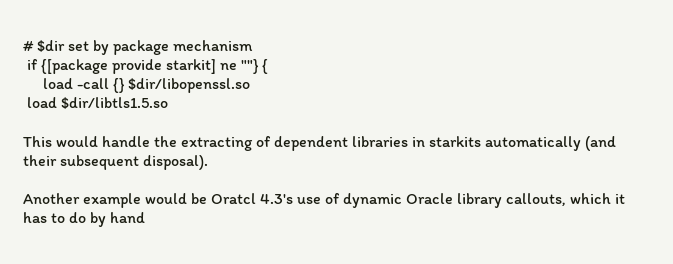# $dir set by package mechanism
 if {[package provide starkit] ne ""} {
     load -call {} $dir/libopenssl.so
 load $dir/libtls1.5.so

This would handle the extracting of dependent libraries in starkits automatically (and their subsequent disposal).

Another example would be Oratcl 4.3's use of dynamic Oracle library callouts, which it has to do by hand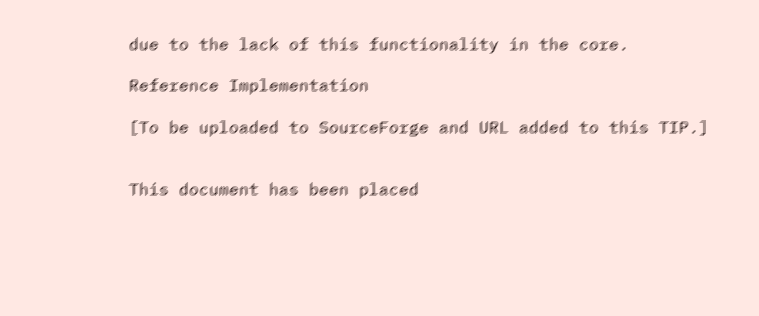due to the lack of this functionality in the core.

Reference Implementation

[To be uploaded to SourceForge and URL added to this TIP.]


This document has been placed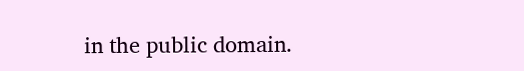in the public domain.